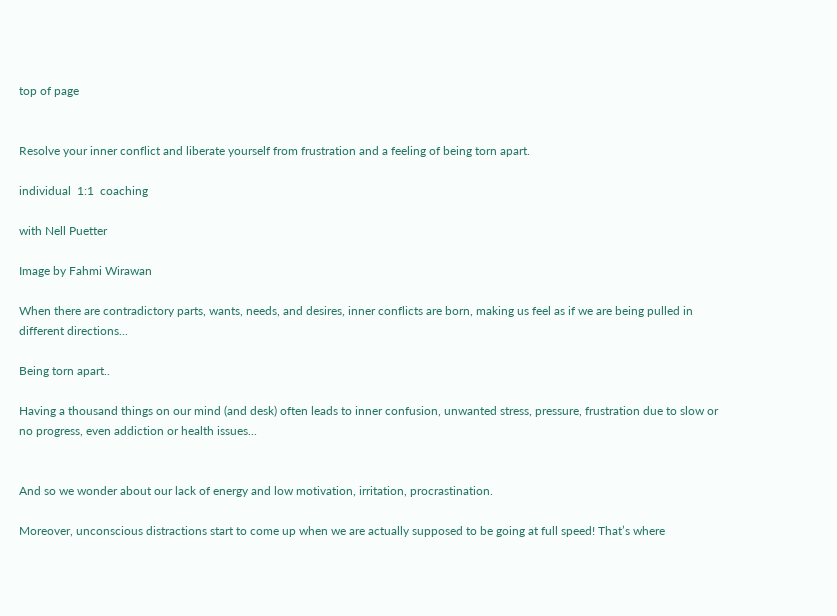top of page


Resolve your inner conflict and liberate yourself from frustration and a feeling of being torn apart.

individual  1:1  coaching

with Nell Puetter

Image by Fahmi Wirawan

When there are contradictory parts, wants, needs, and desires, inner conflicts are born, making us feel as if we are being pulled in different directions...

Being torn apart..

Having a thousand things on our mind (and desk) often leads to inner confusion, unwanted stress, pressure, frustration due to slow or no progress, even addiction or health issues...


And so we wonder about our lack of energy and low motivation, irritation, procrastination.

Moreover, unconscious distractions start to come up when we are actually supposed to be going at full speed! That’s where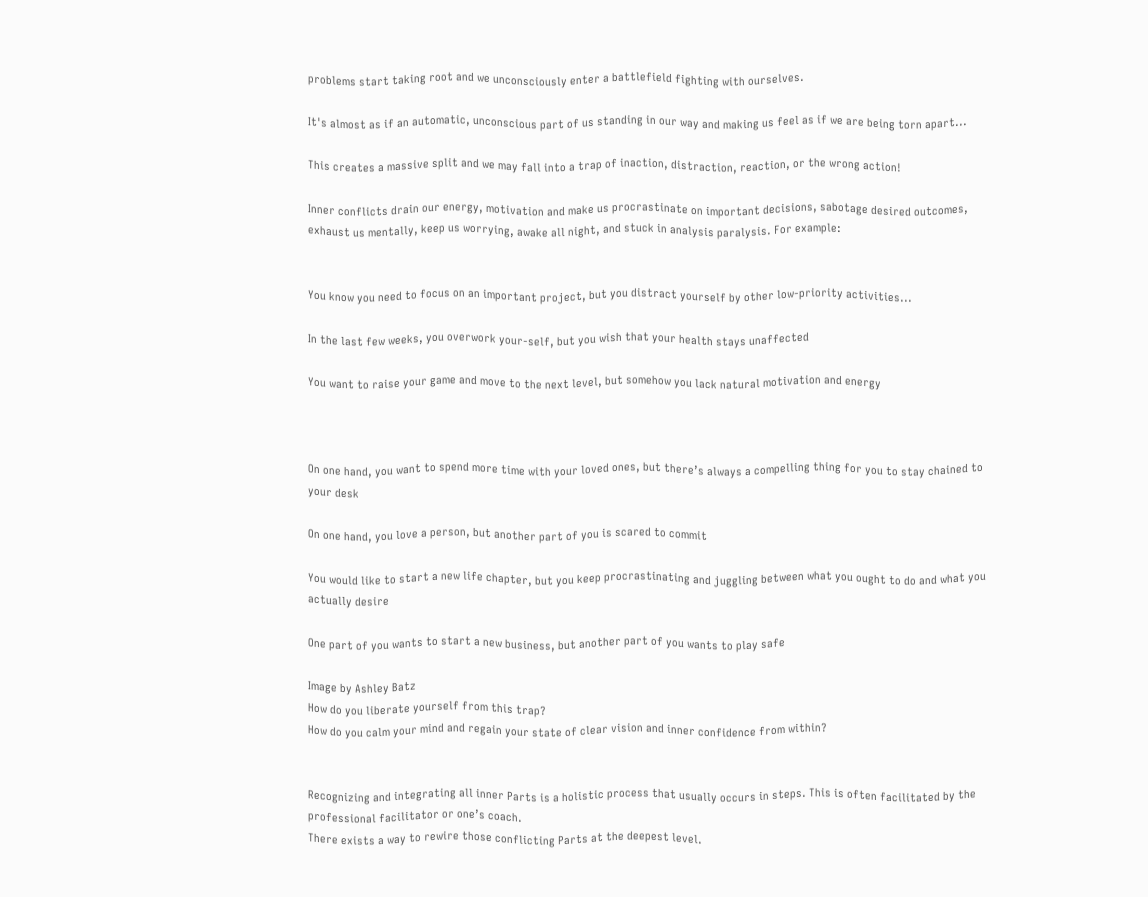problems start taking root and we unconsciously enter a battlefield fighting with ourselves.

It's almost as if an automatic, unconscious part of us standing in our way and making us feel as if we are being torn apart...

This creates a massive split and we may fall into a trap of inaction, distraction, reaction, or the wrong action!

Inner conflicts drain our energy, motivation and make us procrastinate on important decisions, sabotage desired outcomes, exhaust us mentally, keep us worrying, awake all night, and stuck in analysis paralysis. For example:


You know you need to focus on an important project, but you distract yourself by other low-priority activities...

In the last few weeks, you overwork your-self, but you wish that your health stays unaffected

You want to raise your game and move to the next level, but somehow you lack natural motivation and energy



On one hand, you want to spend more time with your loved ones, but there’s always a compelling thing for you to stay chained to your desk

On one hand, you love a person, but another part of you is scared to commit

You would like to start a new life chapter, but you keep procrastinating and juggling between what you ought to do and what you actually desire

One part of you wants to start a new business, but another part of you wants to play safe

Image by Ashley Batz
How do you liberate yourself from this trap?
How do you calm your mind and regain your state of clear vision and inner confidence from within?


Recognizing and integrating all inner Parts is a holistic process that usually occurs in steps. This is often facilitated by the professional facilitator or one’s coach.
There exists a way to rewire those conflicting Parts at the deepest level.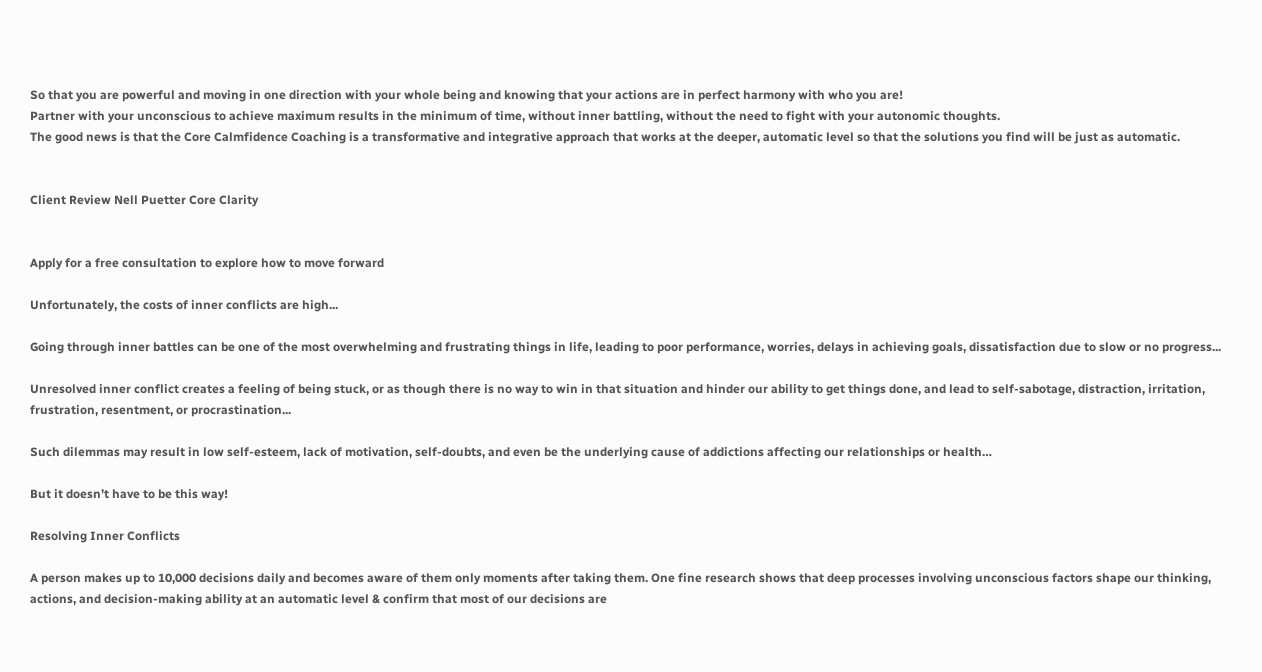So that you are powerful and moving in one direction with your whole being and knowing that your actions are in perfect harmony with who you are!
Partner with your unconscious to achieve maximum results in the minimum of time, without inner battling, without the need to fight with your autonomic thoughts.
The good news is that the Core Calmfidence Coaching is a transformative and integrative approach that works at the deeper, automatic level so that the solutions you find will be just as automatic.


Client Review Nell Puetter Core Clarity


Apply for a free consultation to explore how to move forward

Unfortunately, the costs of inner conflicts are high...

Going through inner battles can be one of the most overwhelming and frustrating things in life, leading to poor performance, worries, delays in achieving goals, dissatisfaction due to slow or no progress...

Unresolved inner conflict creates a feeling of being stuck, or as though there is no way to win in that situation and hinder our ability to get things done, and lead to self-sabotage, distraction, irritation, frustration, resentment, or procrastination...

Such dilemmas may result in low self-esteem, lack of motivation, self-doubts, and even be the underlying cause of addictions affecting our relationships or health…

But it doesn’t have to be this way!

Resolving Inner Conflicts

A person makes up to 10,000 decisions daily and becomes aware of them only moments after taking them. One fine research shows that deep processes involving unconscious factors shape our thinking, actions, and decision-making ability at an automatic level & confirm that most of our decisions are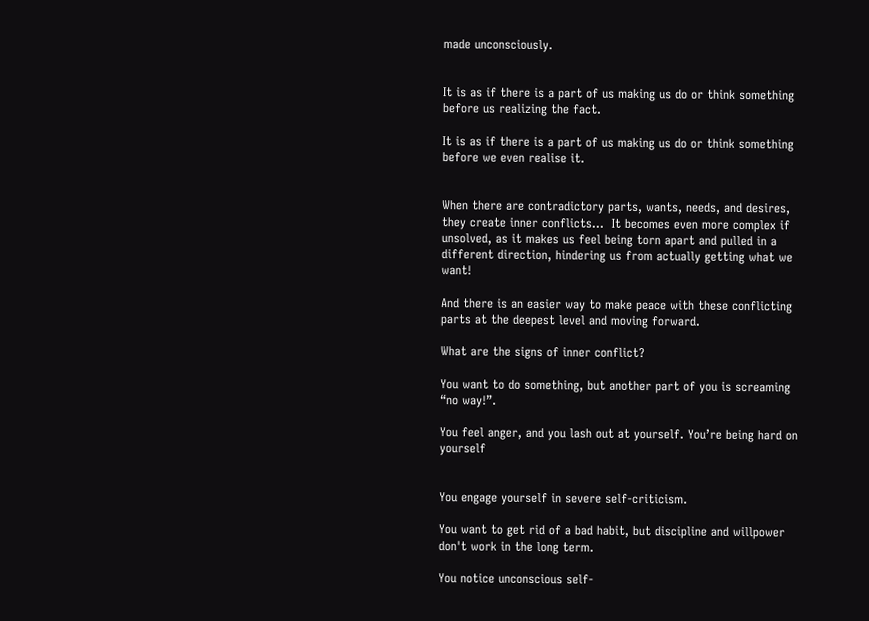made unconsciously.


It is as if there is a part of us making us do or think something before us realizing the fact.

It is as if there is a part of us making us do or think something before we even realise it.


When there are contradictory parts, wants, needs, and desires, they create inner conflicts...  It becomes even more complex if unsolved, as it makes us feel being torn apart and pulled in a different direction, hindering us from actually getting what we want!

And there is an easier way to make peace with these conflicting parts at the deepest level and moving forward.

What are the signs of inner conflict?

You want to do something, but another part of you is screaming “no way!”.

You feel anger, and you lash out at yourself. You’re being hard on yourself


You engage yourself in severe self-criticism.

You want to get rid of a bad habit, but discipline and willpower don't work in the long term.

You notice unconscious self-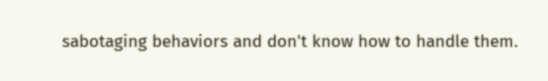sabotaging behaviors and don't know how to handle them.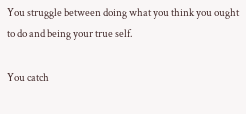You struggle between doing what you think you ought to do and being your true self.

You catch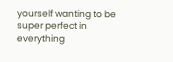yourself wanting to be super perfect in everything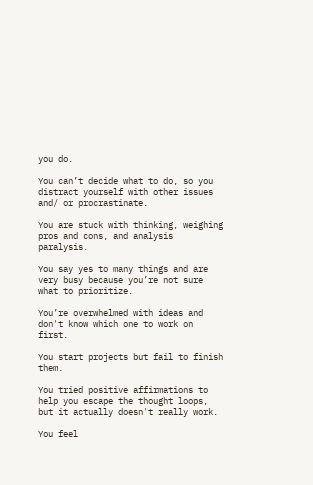you do.

You can’t decide what to do, so you distract yourself with other issues and/ or procrastinate.

You are stuck with thinking, weighing pros and cons, and analysis paralysis.

You say yes to many things and are very busy because you’re not sure what to prioritize.

You’re overwhelmed with ideas and don't know which one to work on first.

You start projects but fail to finish them.

You tried positive affirmations to help you escape the thought loops, but it actually doesn't really work.

You feel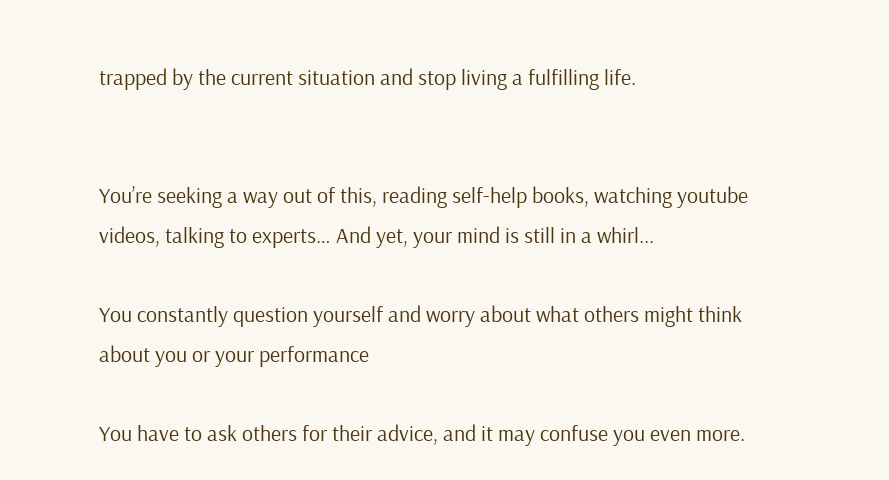trapped by the current situation and stop living a fulfilling life.


You’re seeking a way out of this, reading self-help books, watching youtube videos, talking to experts… And yet, your mind is still in a whirl...

You constantly question yourself and worry about what others might think about you or your performance

You have to ask others for their advice, and it may confuse you even more.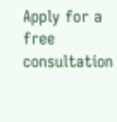Apply for a free consultation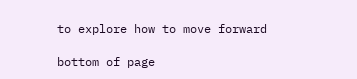to explore how to move forward

bottom of page